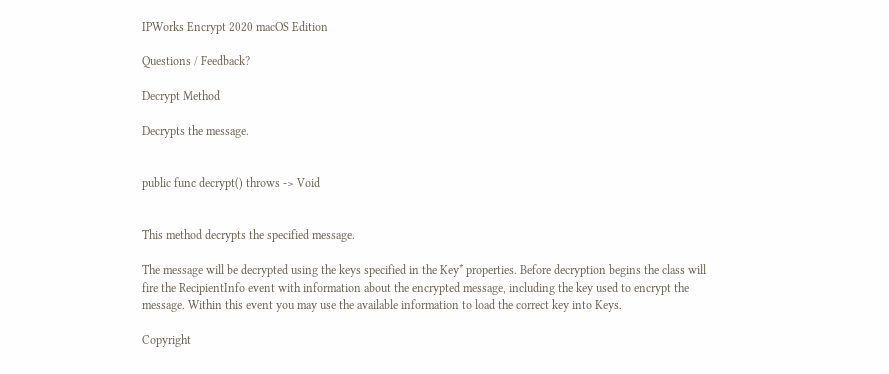IPWorks Encrypt 2020 macOS Edition

Questions / Feedback?

Decrypt Method

Decrypts the message.


public func decrypt() throws -> Void


This method decrypts the specified message.

The message will be decrypted using the keys specified in the Key* properties. Before decryption begins the class will fire the RecipientInfo event with information about the encrypted message, including the key used to encrypt the message. Within this event you may use the available information to load the correct key into Keys.

Copyright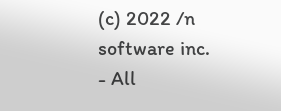(c) 2022 /n software inc. - All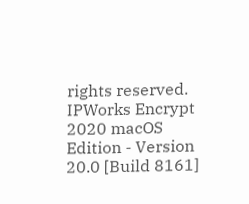rights reserved.
IPWorks Encrypt 2020 macOS Edition - Version 20.0 [Build 8161]